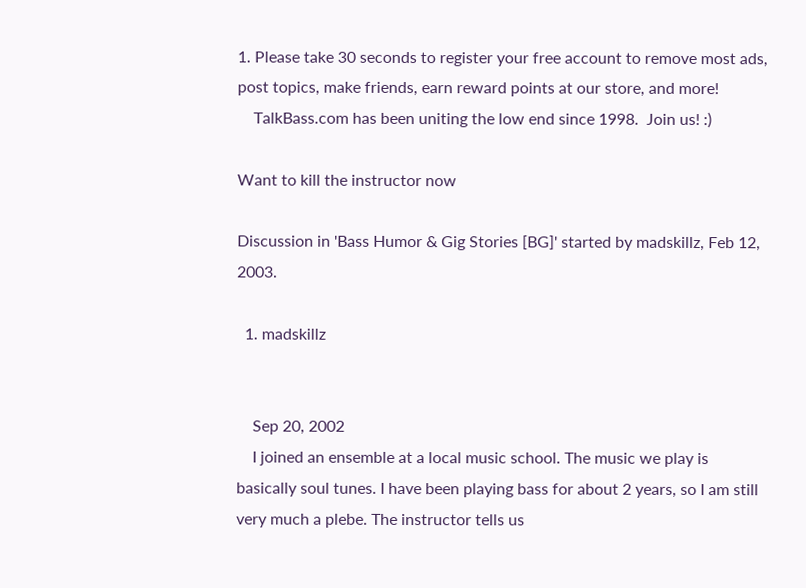1. Please take 30 seconds to register your free account to remove most ads, post topics, make friends, earn reward points at our store, and more!
    TalkBass.com has been uniting the low end since 1998.  Join us! :)

Want to kill the instructor now

Discussion in 'Bass Humor & Gig Stories [BG]' started by madskillz, Feb 12, 2003.

  1. madskillz


    Sep 20, 2002
    I joined an ensemble at a local music school. The music we play is basically soul tunes. I have been playing bass for about 2 years, so I am still very much a plebe. The instructor tells us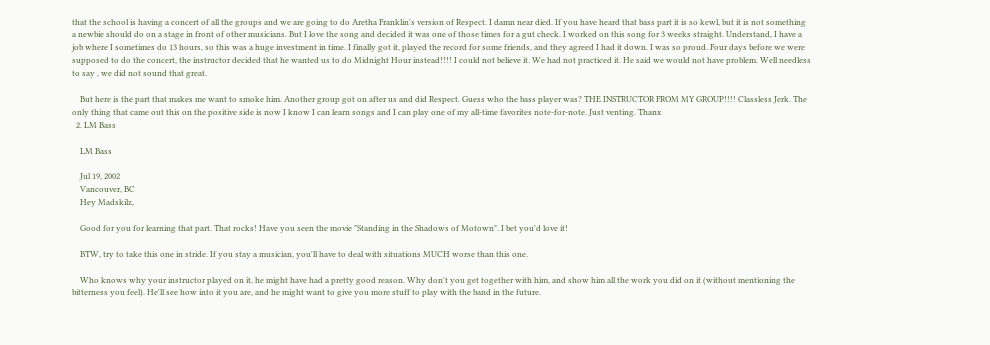that the school is having a concert of all the groups and we are going to do Aretha Franklin's version of Respect. I damn near died. If you have heard that bass part it is so kewl, but it is not something a newbie should do on a stage in front of other musicians. But I love the song and decided it was one of those times for a gut check. I worked on this song for 3 weeks straight. Understand, I have a job where I sometimes do 13 hours, so this was a huge investment in time. I finally got it, played the record for some friends, and they agreed I had it down. I was so proud. Four days before we were supposed to do the concert, the instructor decided that he wanted us to do Midnight Hour instead!!!! I could not believe it. We had not practiced it. He said we would not have problem. Well needless to say , we did not sound that great.

    But here is the part that makes me want to smoke him. Another group got on after us and did Respect. Guess who the bass player was? THE INSTRUCTOR FROM MY GROUP!!!! Classless Jerk. The only thing that came out this on the positive side is now I know I can learn songs and I can play one of my all-time favorites note-for-note. Just venting. Thanx
  2. LM Bass

    LM Bass

    Jul 19, 2002
    Vancouver, BC
    Hey Madskilz,

    Good for you for learning that part. That rocks! Have you seen the movie "Standing in the Shadows of Motown". I bet you'd love it!

    BTW, try to take this one in stride. If you stay a musician, you'll have to deal with situations MUCH worse than this one.

    Who knows why your instructor played on it, he might have had a pretty good reason. Why don't you get together with him, and show him all the work you did on it (without mentioning the bitterness you feel). He'll see how into it you are, and he might want to give you more stuff to play with the band in the future.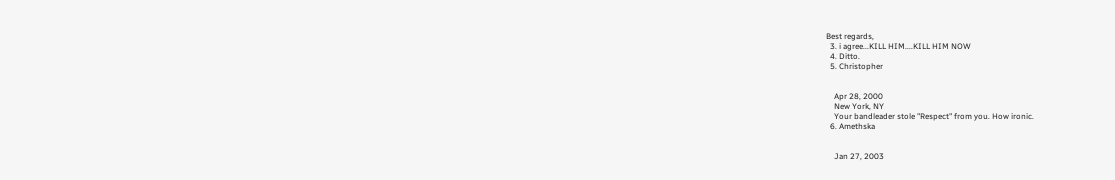Best regards,
  3. i agree...KILL HIM....KILL HIM NOW
  4. Ditto.
  5. Christopher


    Apr 28, 2000
    New York, NY
    Your bandleader stole "Respect" from you. How ironic.
  6. Amethska


    Jan 27, 2003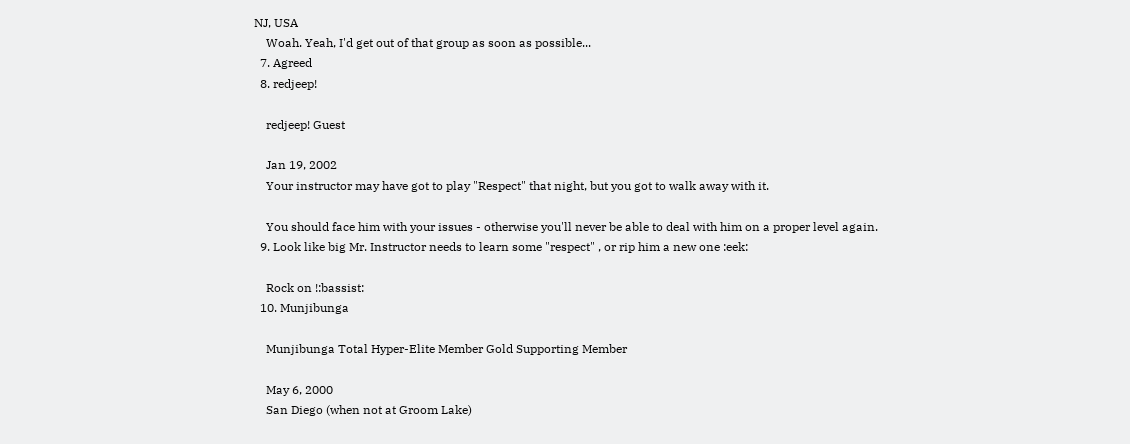NJ, USA
    Woah. Yeah, I'd get out of that group as soon as possible...
  7. Agreed
  8. redjeep!

    redjeep! Guest

    Jan 19, 2002
    Your instructor may have got to play "Respect" that night, but you got to walk away with it.

    You should face him with your issues - otherwise you'll never be able to deal with him on a proper level again.
  9. Look like big Mr. Instructor needs to learn some "respect" , or rip him a new one :eek:

    Rock on !:bassist:
  10. Munjibunga

    Munjibunga Total Hyper-Elite Member Gold Supporting Member

    May 6, 2000
    San Diego (when not at Groom Lake)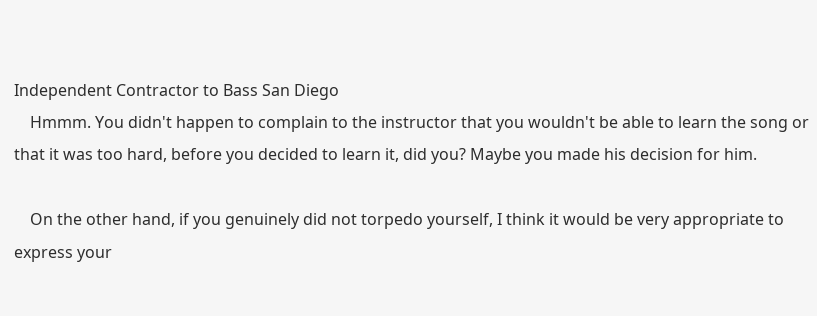Independent Contractor to Bass San Diego
    Hmmm. You didn't happen to complain to the instructor that you wouldn't be able to learn the song or that it was too hard, before you decided to learn it, did you? Maybe you made his decision for him.

    On the other hand, if you genuinely did not torpedo yourself, I think it would be very appropriate to express your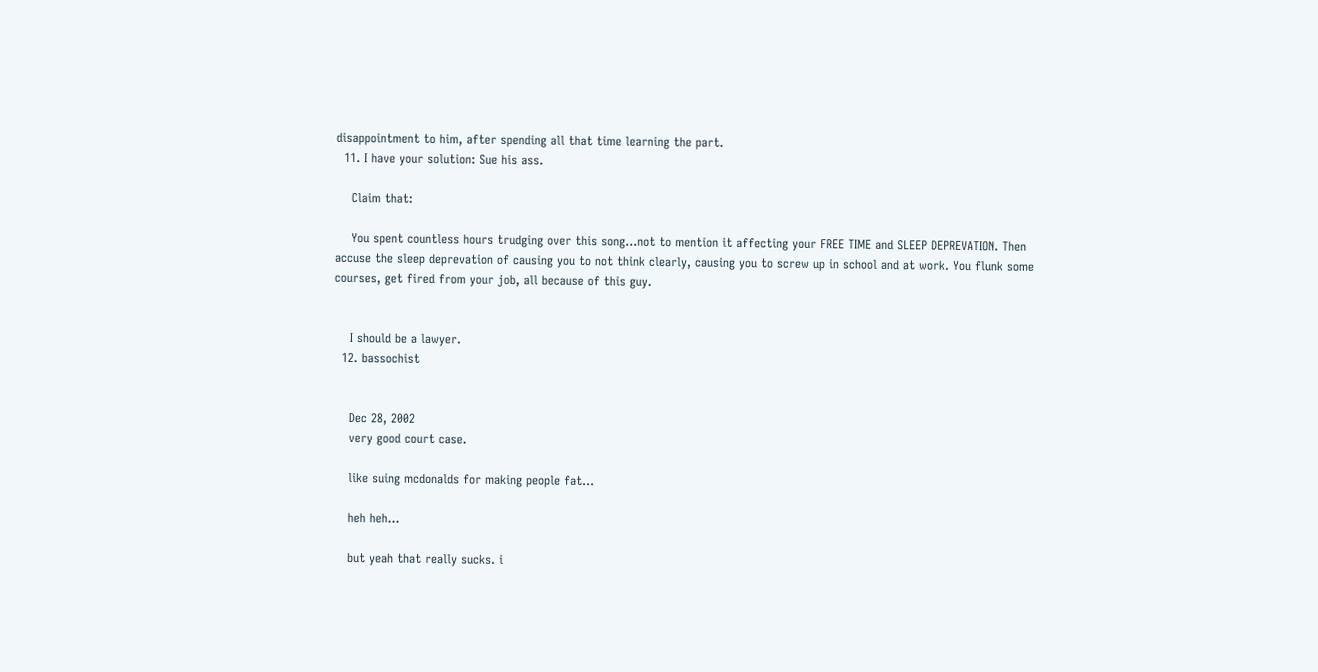disappointment to him, after spending all that time learning the part.
  11. I have your solution: Sue his ass.

    Claim that:

    You spent countless hours trudging over this song...not to mention it affecting your FREE TIME and SLEEP DEPREVATION. Then accuse the sleep deprevation of causing you to not think clearly, causing you to screw up in school and at work. You flunk some courses, get fired from your job, all because of this guy.


    I should be a lawyer.
  12. bassochist


    Dec 28, 2002
    very good court case.

    like suing mcdonalds for making people fat...

    heh heh...

    but yeah that really sucks. i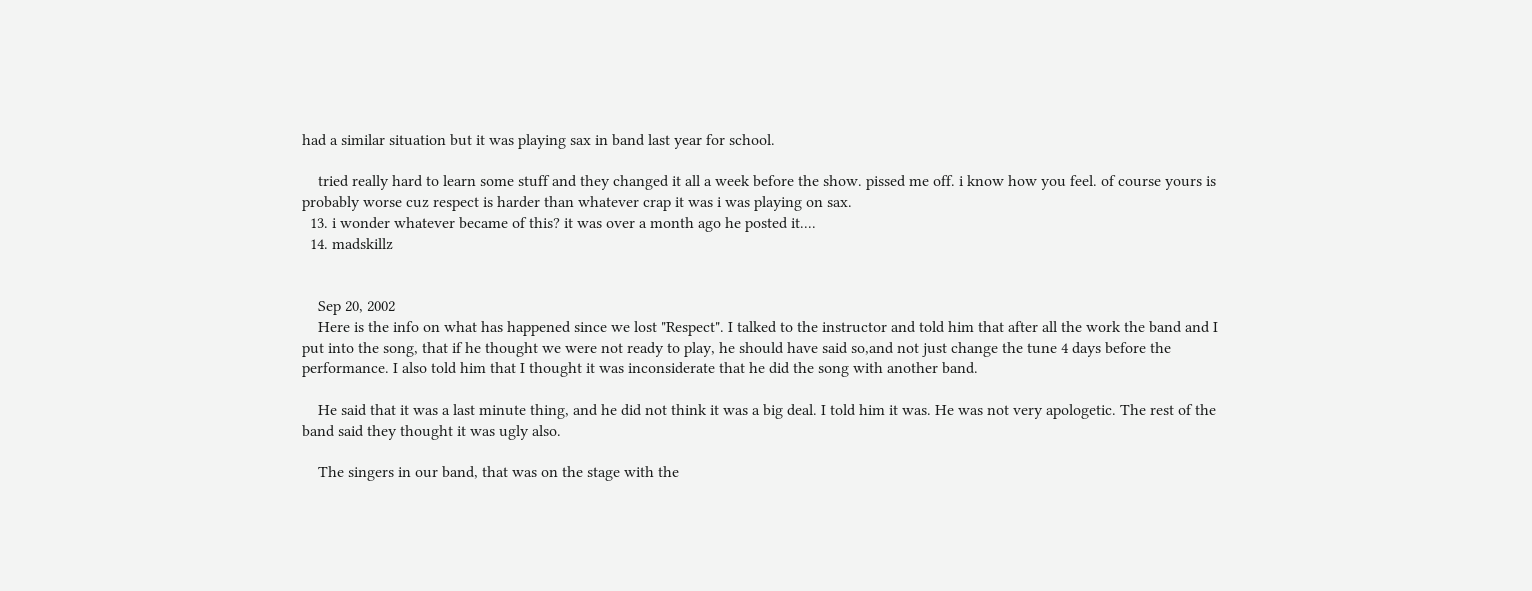had a similar situation but it was playing sax in band last year for school.

    tried really hard to learn some stuff and they changed it all a week before the show. pissed me off. i know how you feel. of course yours is probably worse cuz respect is harder than whatever crap it was i was playing on sax.
  13. i wonder whatever became of this? it was over a month ago he posted it....
  14. madskillz


    Sep 20, 2002
    Here is the info on what has happened since we lost "Respect". I talked to the instructor and told him that after all the work the band and I put into the song, that if he thought we were not ready to play, he should have said so,and not just change the tune 4 days before the performance. I also told him that I thought it was inconsiderate that he did the song with another band.

    He said that it was a last minute thing, and he did not think it was a big deal. I told him it was. He was not very apologetic. The rest of the band said they thought it was ugly also.

    The singers in our band, that was on the stage with the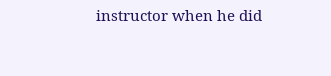instructor when he did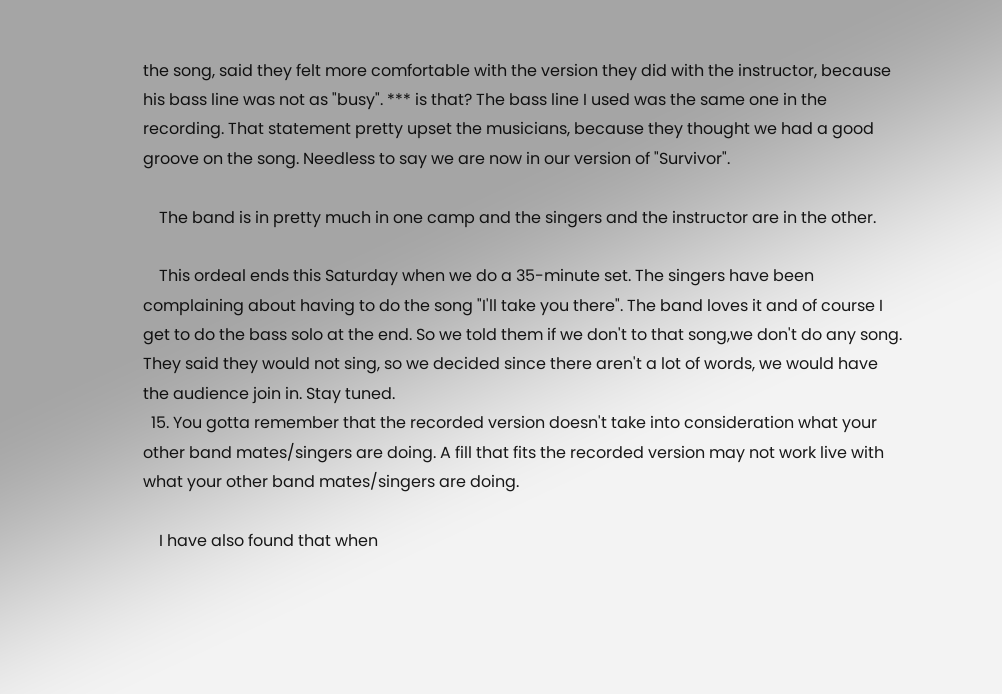the song, said they felt more comfortable with the version they did with the instructor, because his bass line was not as "busy". *** is that? The bass line I used was the same one in the recording. That statement pretty upset the musicians, because they thought we had a good groove on the song. Needless to say we are now in our version of "Survivor".

    The band is in pretty much in one camp and the singers and the instructor are in the other.

    This ordeal ends this Saturday when we do a 35-minute set. The singers have been complaining about having to do the song "I'll take you there". The band loves it and of course I get to do the bass solo at the end. So we told them if we don't to that song,we don't do any song. They said they would not sing, so we decided since there aren't a lot of words, we would have the audience join in. Stay tuned.
  15. You gotta remember that the recorded version doesn't take into consideration what your other band mates/singers are doing. A fill that fits the recorded version may not work live with what your other band mates/singers are doing.

    I have also found that when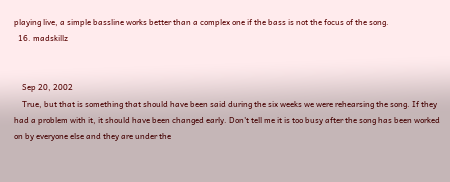playing live, a simple bassline works better than a complex one if the bass is not the focus of the song.
  16. madskillz


    Sep 20, 2002
    True, but that is something that should have been said during the six weeks we were rehearsing the song. If they had a problem with it, it should have been changed early. Don't tell me it is too busy after the song has been worked on by everyone else and they are under the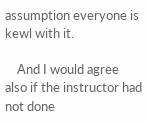assumption everyone is kewl with it.

    And I would agree also if the instructor had not done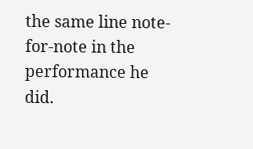the same line note-for-note in the performance he did.